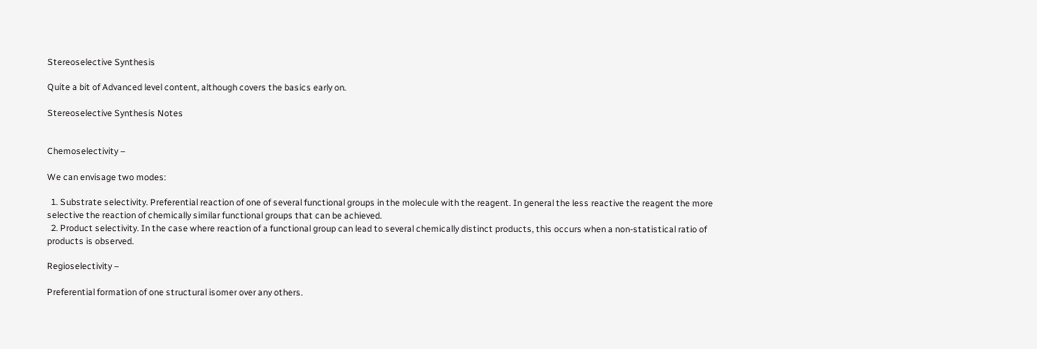Stereoselective Synthesis

Quite a bit of Advanced level content, although covers the basics early on.

Stereoselective Synthesis Notes


Chemoselectivity –

We can envisage two modes:

  1. Substrate selectivity. Preferential reaction of one of several functional groups in the molecule with the reagent. In general the less reactive the reagent the more selective the reaction of chemically similar functional groups that can be achieved.
  2. Product selectivity. In the case where reaction of a functional group can lead to several chemically distinct products, this occurs when a non-statistical ratio of products is observed.

Regioselectivity –

Preferential formation of one structural isomer over any others.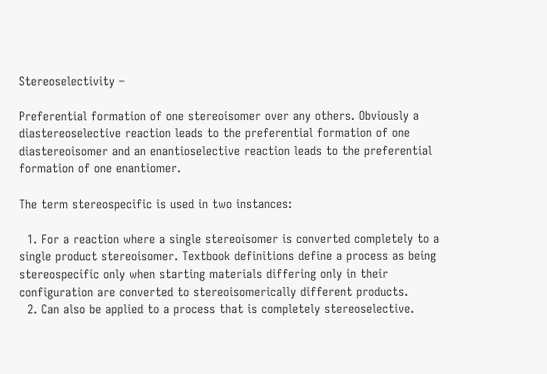Stereoselectivity –

Preferential formation of one stereoisomer over any others. Obviously a diastereoselective reaction leads to the preferential formation of one diastereoisomer and an enantioselective reaction leads to the preferential formation of one enantiomer.

The term stereospecific is used in two instances:

  1. For a reaction where a single stereoisomer is converted completely to a single product stereoisomer. Textbook definitions define a process as being stereospecific only when starting materials differing only in their configuration are converted to stereoisomerically different products.
  2. Can also be applied to a process that is completely stereoselective.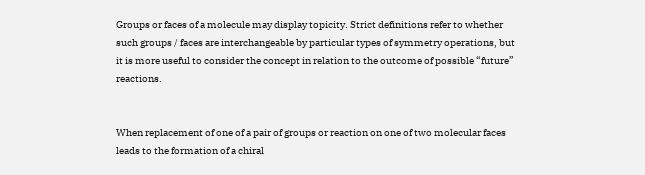Groups or faces of a molecule may display topicity. Strict definitions refer to whether such groups / faces are interchangeable by particular types of symmetry operations, but it is more useful to consider the concept in relation to the outcome of possible “future” reactions.


When replacement of one of a pair of groups or reaction on one of two molecular faces leads to the formation of a chiral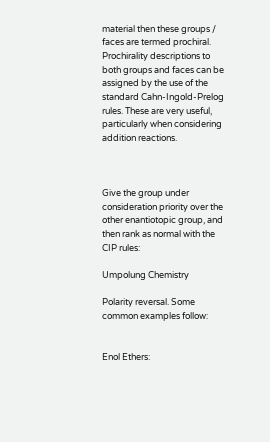material then these groups / faces are termed prochiral. Prochirality descriptions to both groups and faces can be assigned by the use of the standard Cahn-Ingold-Prelog rules. These are very useful, particularly when considering addition reactions.



Give the group under consideration priority over the other enantiotopic group, and then rank as normal with the CIP rules:

Umpolung Chemistry

Polarity reversal. Some common examples follow:


Enol Ethers: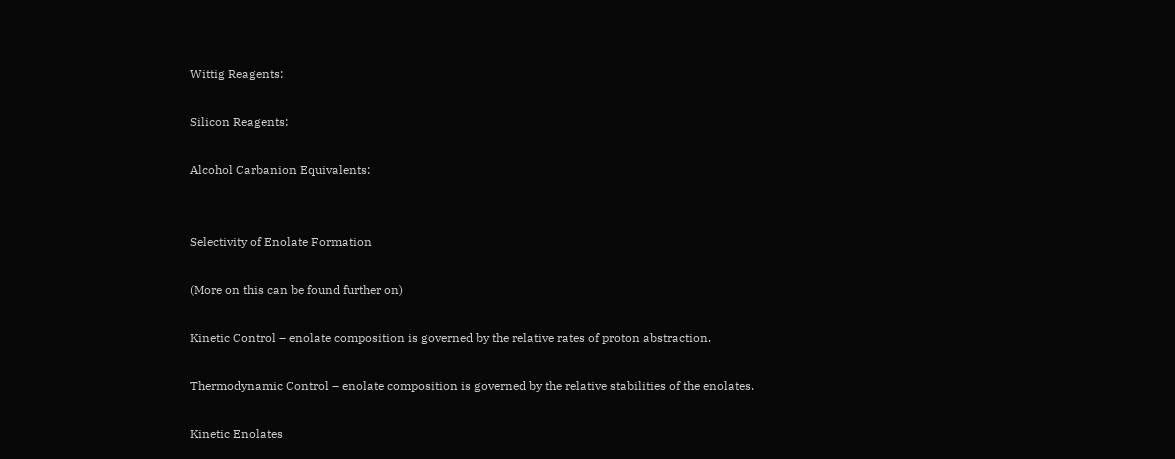Wittig Reagents:

Silicon Reagents:

Alcohol Carbanion Equivalents:


Selectivity of Enolate Formation

(More on this can be found further on)

Kinetic Control – enolate composition is governed by the relative rates of proton abstraction.

Thermodynamic Control – enolate composition is governed by the relative stabilities of the enolates.

Kinetic Enolates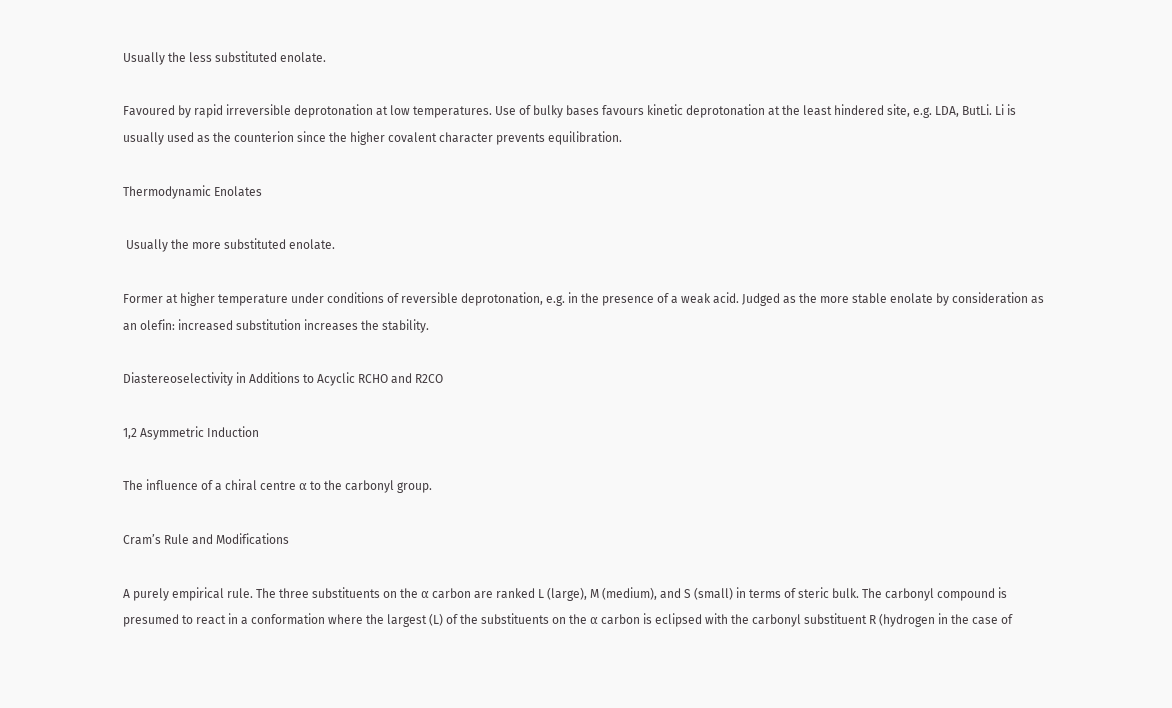Usually the less substituted enolate.

Favoured by rapid irreversible deprotonation at low temperatures. Use of bulky bases favours kinetic deprotonation at the least hindered site, e.g. LDA, ButLi. Li is usually used as the counterion since the higher covalent character prevents equilibration.

Thermodynamic Enolates

 Usually the more substituted enolate.

Former at higher temperature under conditions of reversible deprotonation, e.g. in the presence of a weak acid. Judged as the more stable enolate by consideration as an olefin: increased substitution increases the stability.

Diastereoselectivity in Additions to Acyclic RCHO and R2CO

1,2 Asymmetric Induction

The influence of a chiral centre α to the carbonyl group.

Cram’s Rule and Modifications

A purely empirical rule. The three substituents on the α carbon are ranked L (large), M (medium), and S (small) in terms of steric bulk. The carbonyl compound is presumed to react in a conformation where the largest (L) of the substituents on the α carbon is eclipsed with the carbonyl substituent R (hydrogen in the case of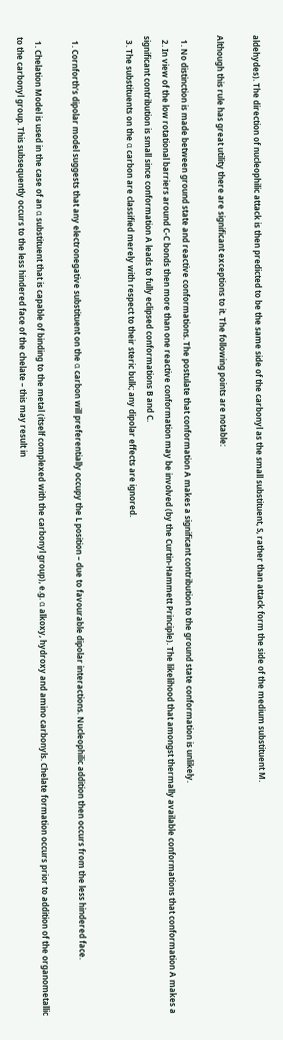aldehydes). The direction of nucleophilic attack is then predicted to be the same side of the carbonyl as the small substituent, S, rather than attack form the side of the medium substituent M.

Although this rule has great utility there are significant exceptions to it. The following points are notable:

  1. No distinction is made between ground state and reactive conformations. The postulate that conformation A makes a significant contribution to the ground state conformation is unlikely.
  2. In view of the low rotational barriers around C-C bonds then more than one reactive conformation may be involved (by the Curtin-Hammett Principle). The likelihood that amongst thermally available conformations that conformation A makes a significant contribution is small since conformation A leads to fully eclipsed conformations B and C.
  3. The substituents on the α carbon are classified merely with respect to their steric bulk; any dipolar effects are ignored.


  1. Cornforth’s dipolar model suggests that any electronegative substituent on the α carbon will preferentially occupy the L position – due to favourable dipolar interactions. Nucleophilic addition then occurs from the less hindered face.

  1. Chelation Model is used in the case of an α substituent that is capable of binding to the metal (itself complexed with the carbonyl group), e.g. α alkoxy, hydroxy and amino carbonyls. Chelate formation occurs prior to addition of the organometallic to the carbonyl group. This subsequently occurs to the less hindered face of the chelate – this may result in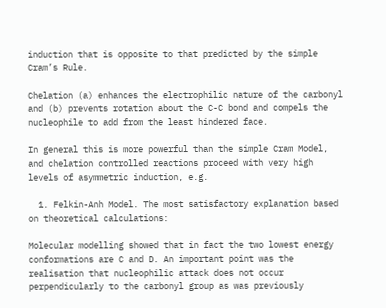induction that is opposite to that predicted by the simple Cram’s Rule.

Chelation (a) enhances the electrophilic nature of the carbonyl and (b) prevents rotation about the C-C bond and compels the nucleophile to add from the least hindered face.

In general this is more powerful than the simple Cram Model, and chelation controlled reactions proceed with very high levels of asymmetric induction, e.g.

  1. Felkin-Anh Model. The most satisfactory explanation based on theoretical calculations:

Molecular modelling showed that in fact the two lowest energy conformations are C and D. An important point was the realisation that nucleophilic attack does not occur perpendicularly to the carbonyl group as was previously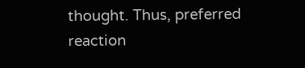thought. Thus, preferred reaction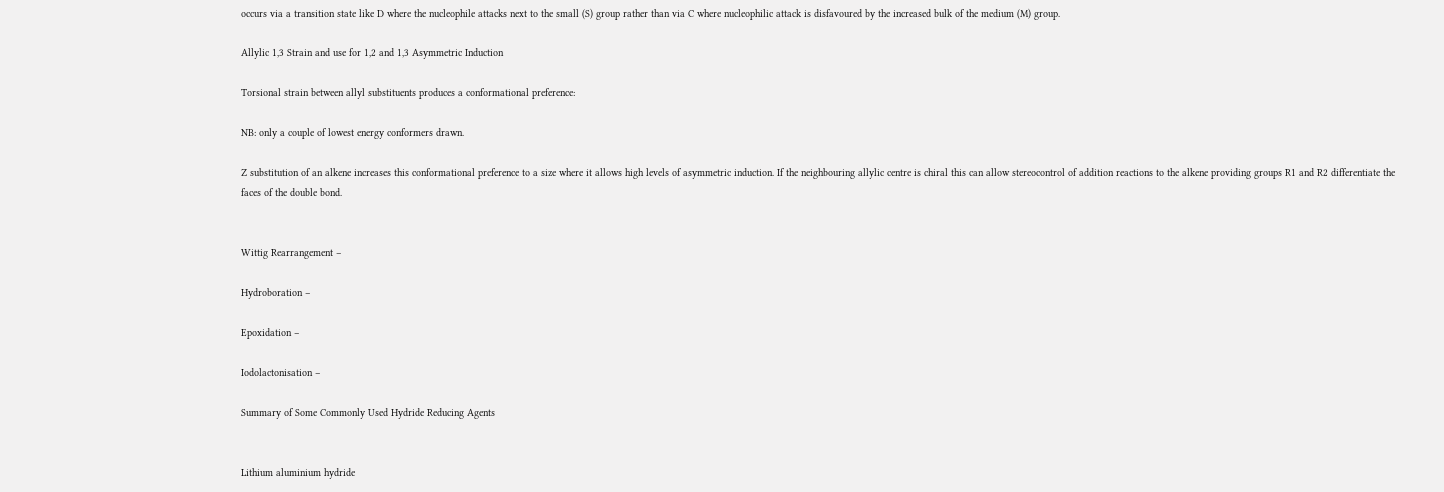occurs via a transition state like D where the nucleophile attacks next to the small (S) group rather than via C where nucleophilic attack is disfavoured by the increased bulk of the medium (M) group.

Allylic 1,3 Strain and use for 1,2 and 1,3 Asymmetric Induction

Torsional strain between allyl substituents produces a conformational preference:

NB: only a couple of lowest energy conformers drawn.

Z substitution of an alkene increases this conformational preference to a size where it allows high levels of asymmetric induction. If the neighbouring allylic centre is chiral this can allow stereocontrol of addition reactions to the alkene providing groups R1 and R2 differentiate the faces of the double bond.


Wittig Rearrangement –

Hydroboration –

Epoxidation –

Iodolactonisation –

Summary of Some Commonly Used Hydride Reducing Agents


Lithium aluminium hydride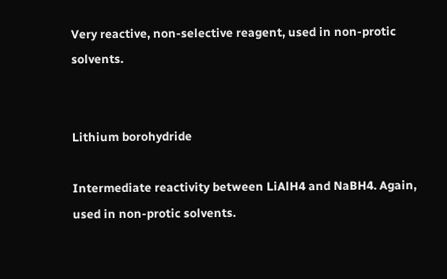Very reactive, non-selective reagent, used in non-protic solvents.


Lithium borohydride

Intermediate reactivity between LiAlH4 and NaBH4. Again, used in non-protic solvents.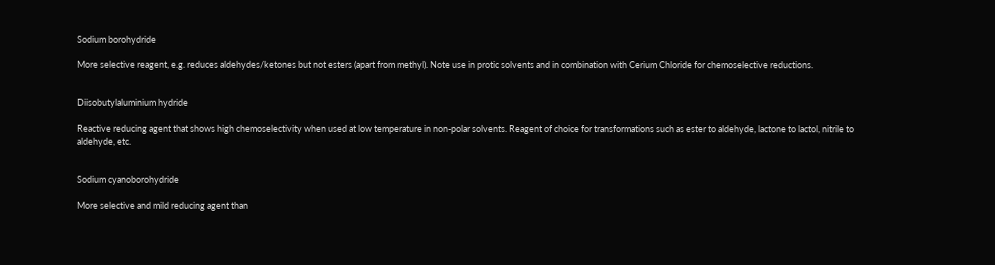Sodium borohydride

More selective reagent, e.g. reduces aldehydes/ketones but not esters (apart from methyl). Note use in protic solvents and in combination with Cerium Chloride for chemoselective reductions.


Diisobutylaluminium hydride

Reactive reducing agent that shows high chemoselectivity when used at low temperature in non-polar solvents. Reagent of choice for transformations such as ester to aldehyde, lactone to lactol, nitrile to aldehyde, etc.


Sodium cyanoborohydride

More selective and mild reducing agent than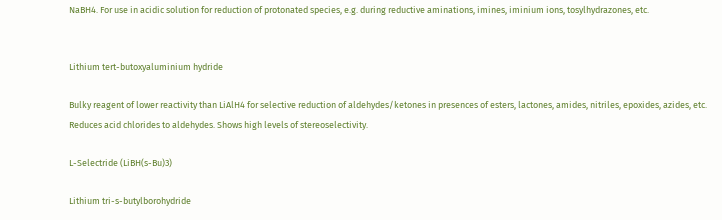NaBH4. For use in acidic solution for reduction of protonated species, e.g. during reductive aminations, imines, iminium ions, tosylhydrazones, etc.


Lithium tert-butoxyaluminium hydride

Bulky reagent of lower reactivity than LiAlH4 for selective reduction of aldehydes/ketones in presences of esters, lactones, amides, nitriles, epoxides, azides, etc. Reduces acid chlorides to aldehydes. Shows high levels of stereoselectivity.

L-Selectride (LiBH(s-Bu)3)

Lithium tri-s-butylborohydride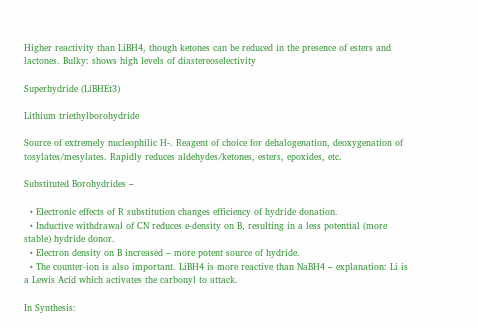Higher reactivity than LiBH4, though ketones can be reduced in the presence of esters and lactones. Bulky: shows high levels of diastereoselectivity

Superhydride (LiBHEt3)

Lithium triethylborohydride

Source of extremely nucleophilic H-. Reagent of choice for dehalogenation, deoxygenation of tosylates/mesylates. Rapidly reduces aldehydes/ketones, esters, epoxides, etc.

Substituted Borohydrides –

  • Electronic effects of R substitution changes efficiency of hydride donation.
  • Inductive withdrawal of CN reduces e-density on B, resulting in a less potential (more stable) hydride donor.
  • Electron density on B increased – more potent source of hydride.
  • The counter-ion is also important. LiBH4 is more reactive than NaBH4 – explanation: Li is a Lewis Acid which activates the carbonyl to attack.

In Synthesis: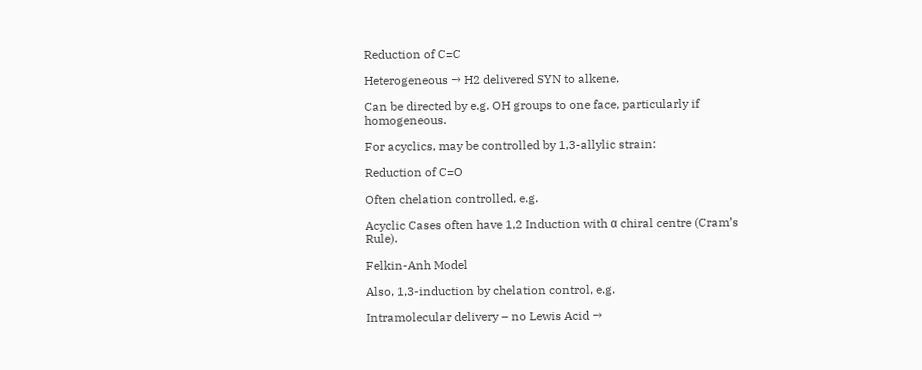Reduction of C=C

Heterogeneous → H2 delivered SYN to alkene.

Can be directed by e.g. OH groups to one face, particularly if homogeneous.

For acyclics, may be controlled by 1,3-allylic strain:

Reduction of C=O

Often chelation controlled, e.g.

Acyclic Cases often have 1,2 Induction with α chiral centre (Cram’s Rule).

Felkin-Anh Model

Also, 1,3-induction by chelation control, e.g.

Intramolecular delivery – no Lewis Acid →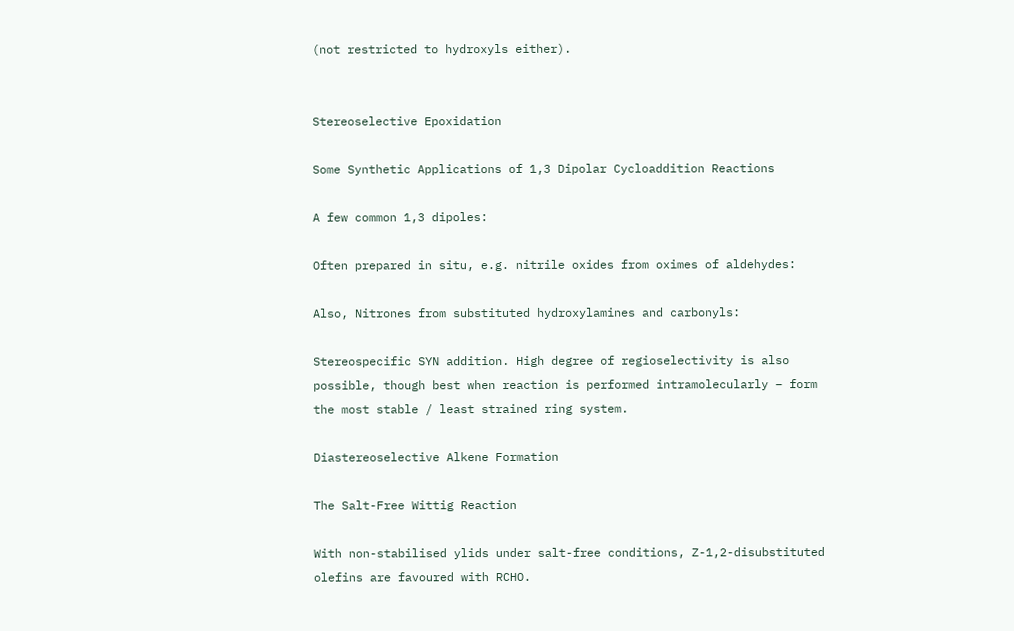(not restricted to hydroxyls either).


Stereoselective Epoxidation

Some Synthetic Applications of 1,3 Dipolar Cycloaddition Reactions

A few common 1,3 dipoles:

Often prepared in situ, e.g. nitrile oxides from oximes of aldehydes:

Also, Nitrones from substituted hydroxylamines and carbonyls:

Stereospecific SYN addition. High degree of regioselectivity is also possible, though best when reaction is performed intramolecularly – form the most stable / least strained ring system.

Diastereoselective Alkene Formation

The Salt-Free Wittig Reaction

With non-stabilised ylids under salt-free conditions, Z-1,2-disubstituted olefins are favoured with RCHO.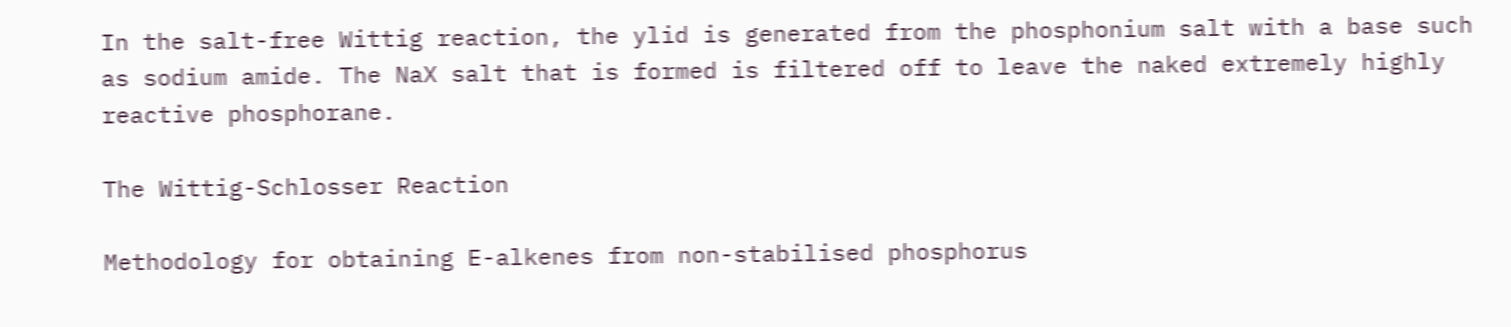In the salt-free Wittig reaction, the ylid is generated from the phosphonium salt with a base such as sodium amide. The NaX salt that is formed is filtered off to leave the naked extremely highly reactive phosphorane.

The Wittig-Schlosser Reaction

Methodology for obtaining E-alkenes from non-stabilised phosphorus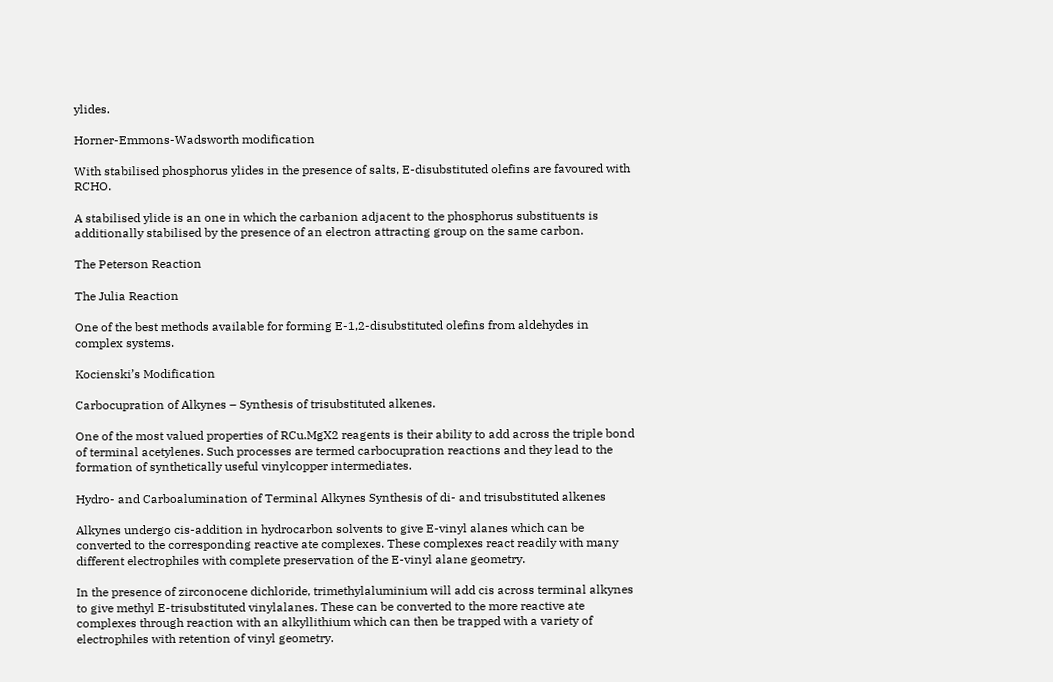ylides.

Horner-Emmons-Wadsworth modification

With stabilised phosphorus ylides in the presence of salts, E-disubstituted olefins are favoured with RCHO.

A stabilised ylide is an one in which the carbanion adjacent to the phosphorus substituents is additionally stabilised by the presence of an electron attracting group on the same carbon.

The Peterson Reaction

The Julia Reaction

One of the best methods available for forming E-1,2-disubstituted olefins from aldehydes in complex systems.

Kocienski’s Modification

Carbocupration of Alkynes – Synthesis of trisubstituted alkenes.

One of the most valued properties of RCu.MgX2 reagents is their ability to add across the triple bond of terminal acetylenes. Such processes are termed carbocupration reactions and they lead to the formation of synthetically useful vinylcopper intermediates.

Hydro- and Carboalumination of Terminal Alkynes Synthesis of di- and trisubstituted alkenes

Alkynes undergo cis-addition in hydrocarbon solvents to give E-vinyl alanes which can be converted to the corresponding reactive ate complexes. These complexes react readily with many different electrophiles with complete preservation of the E-vinyl alane geometry.

In the presence of zirconocene dichloride, trimethylaluminium will add cis across terminal alkynes to give methyl E-trisubstituted vinylalanes. These can be converted to the more reactive ate complexes through reaction with an alkyllithium which can then be trapped with a variety of electrophiles with retention of vinyl geometry.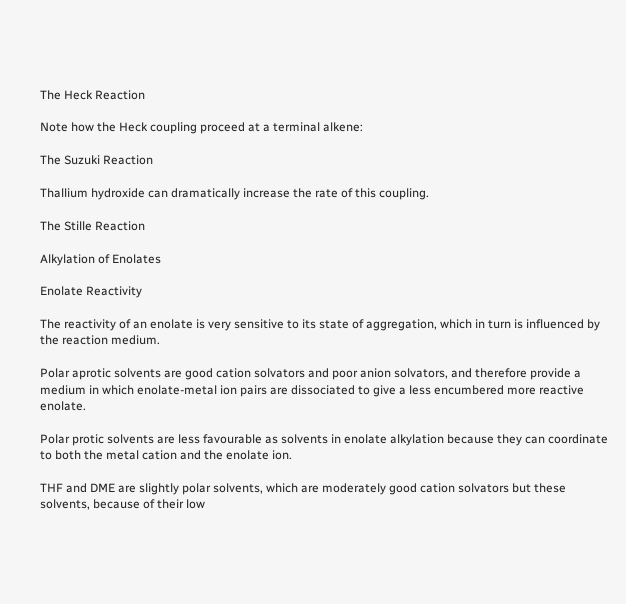The Heck Reaction

Note how the Heck coupling proceed at a terminal alkene:

The Suzuki Reaction

Thallium hydroxide can dramatically increase the rate of this coupling.

The Stille Reaction

Alkylation of Enolates

Enolate Reactivity

The reactivity of an enolate is very sensitive to its state of aggregation, which in turn is influenced by the reaction medium.

Polar aprotic solvents are good cation solvators and poor anion solvators, and therefore provide a medium in which enolate-metal ion pairs are dissociated to give a less encumbered more reactive enolate.

Polar protic solvents are less favourable as solvents in enolate alkylation because they can coordinate to both the metal cation and the enolate ion.

THF and DME are slightly polar solvents, which are moderately good cation solvators but these solvents, because of their low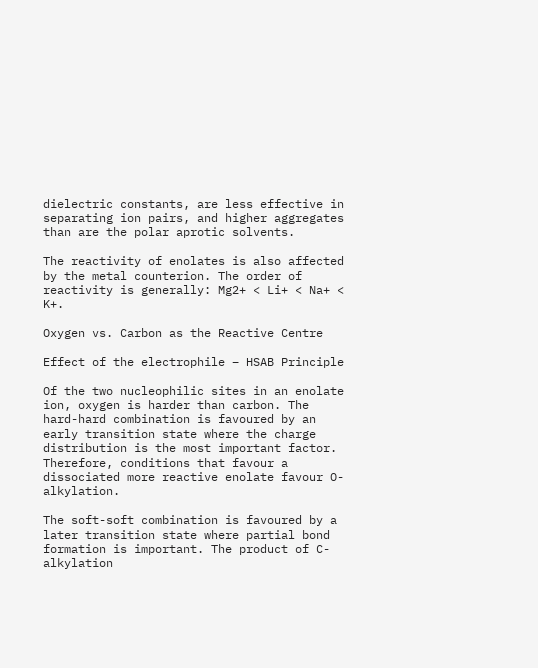dielectric constants, are less effective in separating ion pairs, and higher aggregates than are the polar aprotic solvents.

The reactivity of enolates is also affected by the metal counterion. The order of reactivity is generally: Mg2+ < Li+ < Na+ < K+.

Oxygen vs. Carbon as the Reactive Centre

Effect of the electrophile – HSAB Principle

Of the two nucleophilic sites in an enolate ion, oxygen is harder than carbon. The hard-hard combination is favoured by an early transition state where the charge distribution is the most important factor. Therefore, conditions that favour a dissociated more reactive enolate favour O-alkylation.

The soft-soft combination is favoured by a later transition state where partial bond formation is important. The product of C-alkylation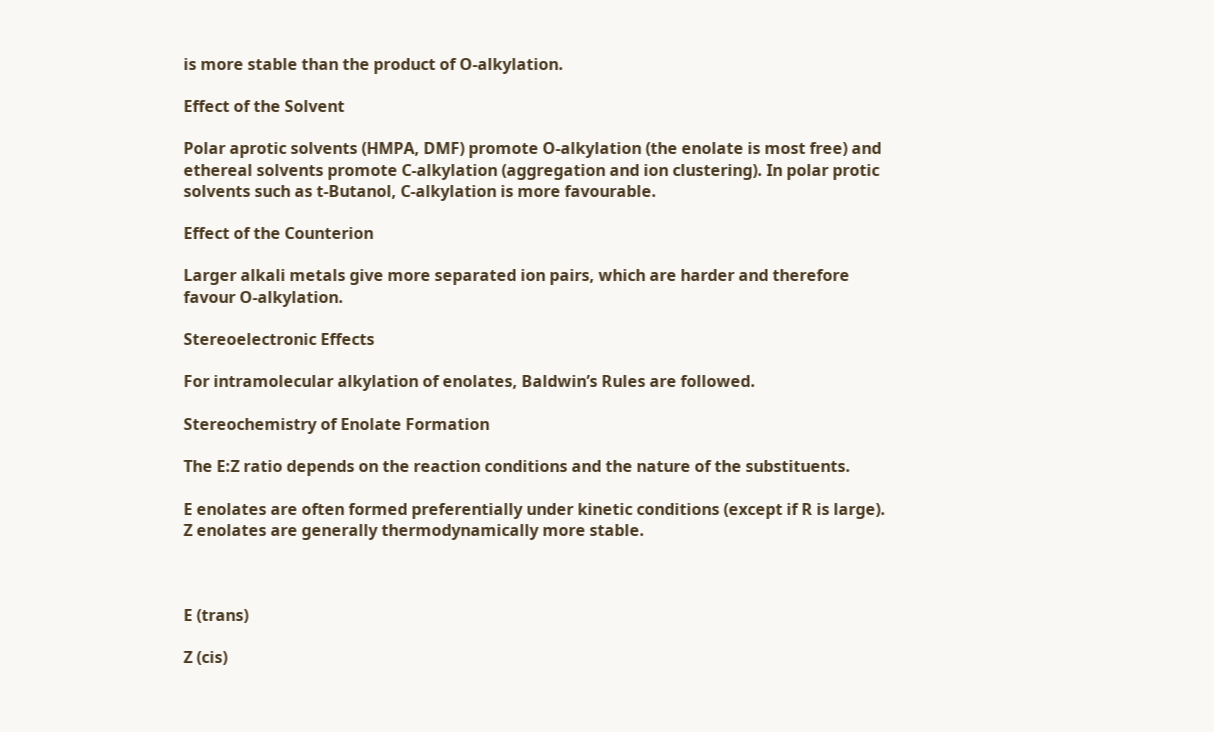is more stable than the product of O-alkylation.

Effect of the Solvent

Polar aprotic solvents (HMPA, DMF) promote O-alkylation (the enolate is most free) and ethereal solvents promote C-alkylation (aggregation and ion clustering). In polar protic solvents such as t-Butanol, C-alkylation is more favourable.

Effect of the Counterion

Larger alkali metals give more separated ion pairs, which are harder and therefore favour O-alkylation.

Stereoelectronic Effects

For intramolecular alkylation of enolates, Baldwin’s Rules are followed.

Stereochemistry of Enolate Formation

The E:Z ratio depends on the reaction conditions and the nature of the substituents.

E enolates are often formed preferentially under kinetic conditions (except if R is large). Z enolates are generally thermodynamically more stable.



E (trans)

Z (cis)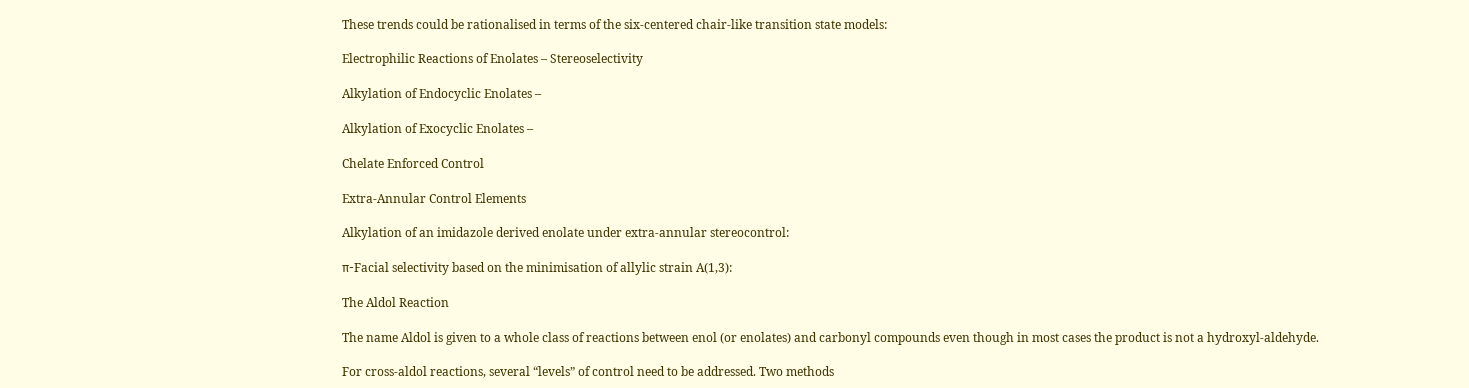These trends could be rationalised in terms of the six-centered chair-like transition state models:

Electrophilic Reactions of Enolates – Stereoselectivity

Alkylation of Endocyclic Enolates –

Alkylation of Exocyclic Enolates –

Chelate Enforced Control

Extra-Annular Control Elements

Alkylation of an imidazole derived enolate under extra-annular stereocontrol:

π-Facial selectivity based on the minimisation of allylic strain A(1,3):

The Aldol Reaction

The name Aldol is given to a whole class of reactions between enol (or enolates) and carbonyl compounds even though in most cases the product is not a hydroxyl-aldehyde.

For cross-aldol reactions, several “levels” of control need to be addressed. Two methods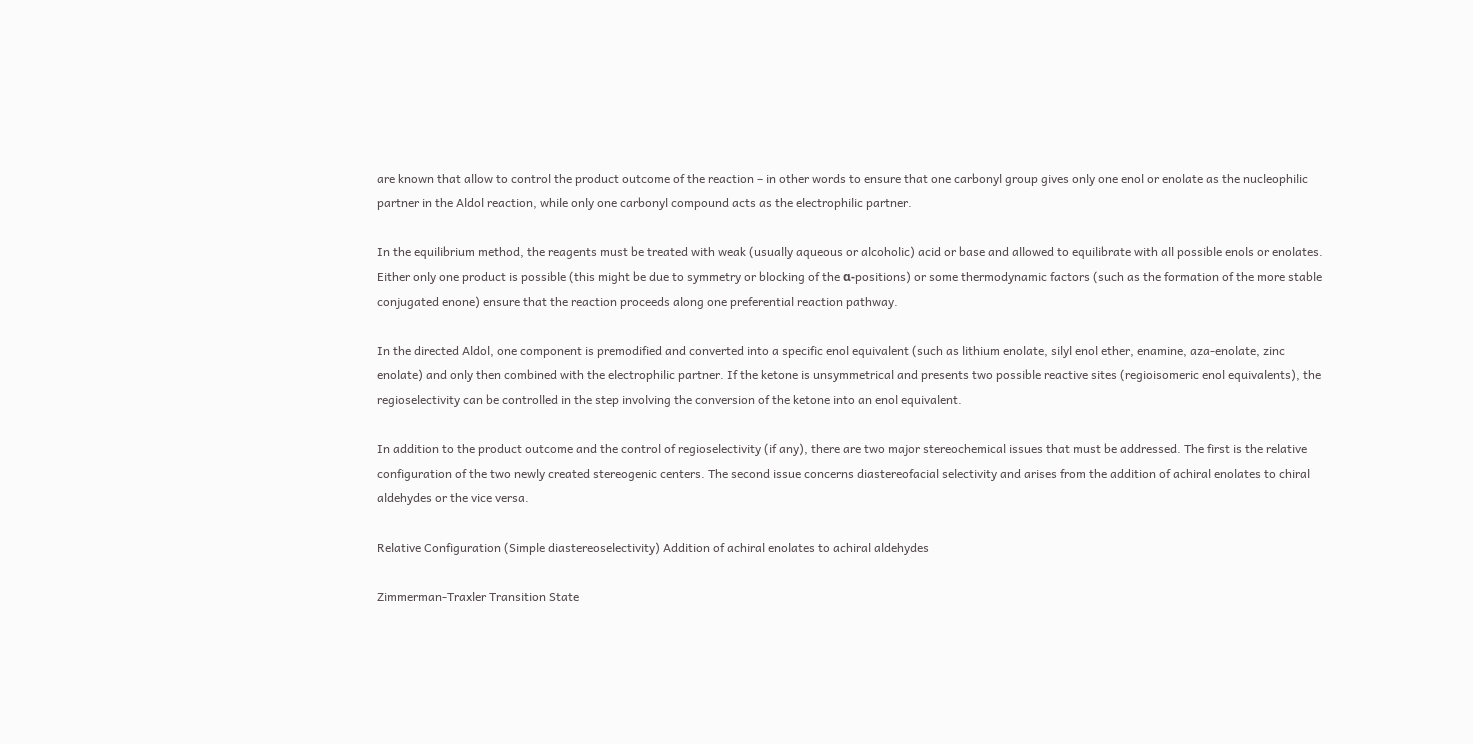are known that allow to control the product outcome of the reaction – in other words to ensure that one carbonyl group gives only one enol or enolate as the nucleophilic partner in the Aldol reaction, while only one carbonyl compound acts as the electrophilic partner.

In the equilibrium method, the reagents must be treated with weak (usually aqueous or alcoholic) acid or base and allowed to equilibrate with all possible enols or enolates. Either only one product is possible (this might be due to symmetry or blocking of the α-positions) or some thermodynamic factors (such as the formation of the more stable conjugated enone) ensure that the reaction proceeds along one preferential reaction pathway.

In the directed Aldol, one component is premodified and converted into a specific enol equivalent (such as lithium enolate, silyl enol ether, enamine, aza-enolate, zinc enolate) and only then combined with the electrophilic partner. If the ketone is unsymmetrical and presents two possible reactive sites (regioisomeric enol equivalents), the regioselectivity can be controlled in the step involving the conversion of the ketone into an enol equivalent.

In addition to the product outcome and the control of regioselectivity (if any), there are two major stereochemical issues that must be addressed. The first is the relative configuration of the two newly created stereogenic centers. The second issue concerns diastereofacial selectivity and arises from the addition of achiral enolates to chiral aldehydes or the vice versa.

Relative Configuration (Simple diastereoselectivity) Addition of achiral enolates to achiral aldehydes

Zimmerman-Traxler Transition State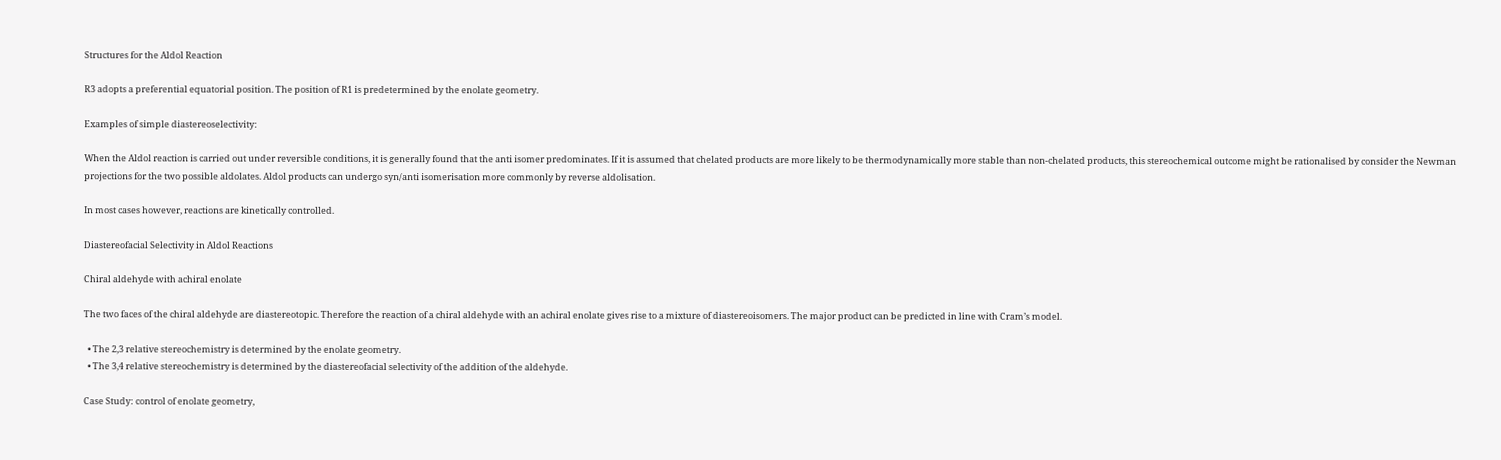Structures for the Aldol Reaction

R3 adopts a preferential equatorial position. The position of R1 is predetermined by the enolate geometry.

Examples of simple diastereoselectivity:

When the Aldol reaction is carried out under reversible conditions, it is generally found that the anti isomer predominates. If it is assumed that chelated products are more likely to be thermodynamically more stable than non-chelated products, this stereochemical outcome might be rationalised by consider the Newman projections for the two possible aldolates. Aldol products can undergo syn/anti isomerisation more commonly by reverse aldolisation.

In most cases however, reactions are kinetically controlled.

Diastereofacial Selectivity in Aldol Reactions

Chiral aldehyde with achiral enolate

The two faces of the chiral aldehyde are diastereotopic. Therefore the reaction of a chiral aldehyde with an achiral enolate gives rise to a mixture of diastereoisomers. The major product can be predicted in line with Cram’s model.

  • The 2,3 relative stereochemistry is determined by the enolate geometry.
  • The 3,4 relative stereochemistry is determined by the diastereofacial selectivity of the addition of the aldehyde.

Case Study: control of enolate geometry,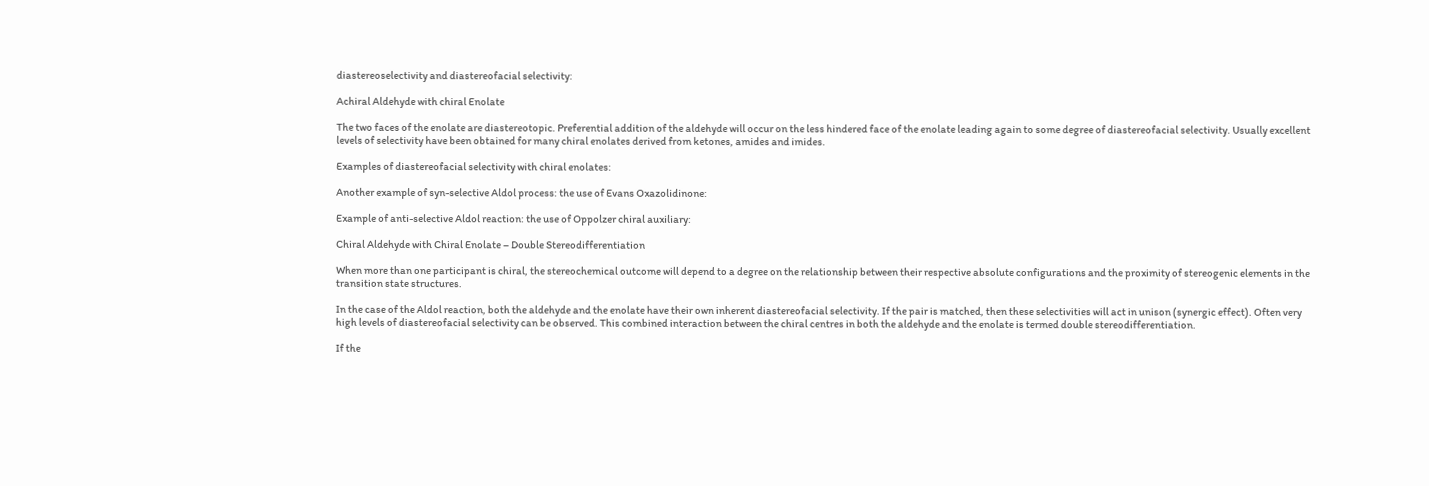diastereoselectivity and diastereofacial selectivity:

Achiral Aldehyde with chiral Enolate

The two faces of the enolate are diastereotopic. Preferential addition of the aldehyde will occur on the less hindered face of the enolate leading again to some degree of diastereofacial selectivity. Usually excellent levels of selectivity have been obtained for many chiral enolates derived from ketones, amides and imides.

Examples of diastereofacial selectivity with chiral enolates:

Another example of syn-selective Aldol process: the use of Evans Oxazolidinone:

Example of anti-selective Aldol reaction: the use of Oppolzer chiral auxiliary:

Chiral Aldehyde with Chiral Enolate – Double Stereodifferentiation

When more than one participant is chiral, the stereochemical outcome will depend to a degree on the relationship between their respective absolute configurations and the proximity of stereogenic elements in the transition state structures.

In the case of the Aldol reaction, both the aldehyde and the enolate have their own inherent diastereofacial selectivity. If the pair is matched, then these selectivities will act in unison (synergic effect). Often very high levels of diastereofacial selectivity can be observed. This combined interaction between the chiral centres in both the aldehyde and the enolate is termed double stereodifferentiation.

If the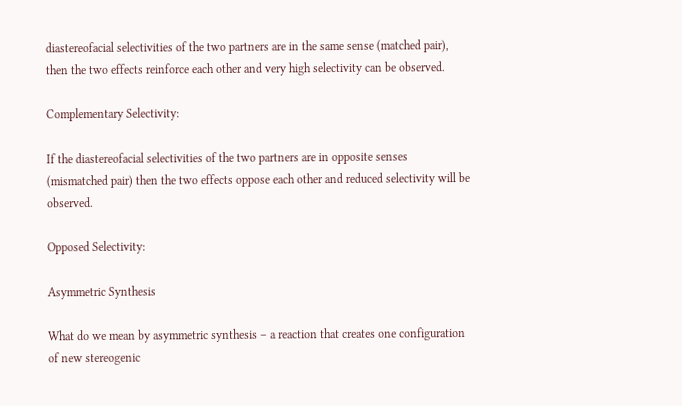diastereofacial selectivities of the two partners are in the same sense (matched pair), then the two effects reinforce each other and very high selectivity can be observed.

Complementary Selectivity:

If the diastereofacial selectivities of the two partners are in opposite senses (mismatched pair) then the two effects oppose each other and reduced selectivity will be observed.

Opposed Selectivity:

Asymmetric Synthesis

What do we mean by asymmetric synthesis – a reaction that creates one configuration of new stereogenic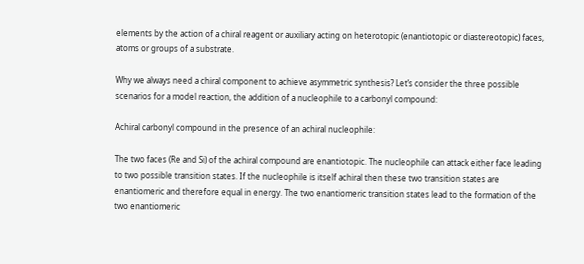elements by the action of a chiral reagent or auxiliary acting on heterotopic (enantiotopic or diastereotopic) faces, atoms or groups of a substrate.

Why we always need a chiral component to achieve asymmetric synthesis? Let’s consider the three possible scenarios for a model reaction, the addition of a nucleophile to a carbonyl compound:

Achiral carbonyl compound in the presence of an achiral nucleophile:

The two faces (Re and Si) of the achiral compound are enantiotopic. The nucleophile can attack either face leading to two possible transition states. If the nucleophile is itself achiral then these two transition states are enantiomeric and therefore equal in energy. The two enantiomeric transition states lead to the formation of the two enantiomeric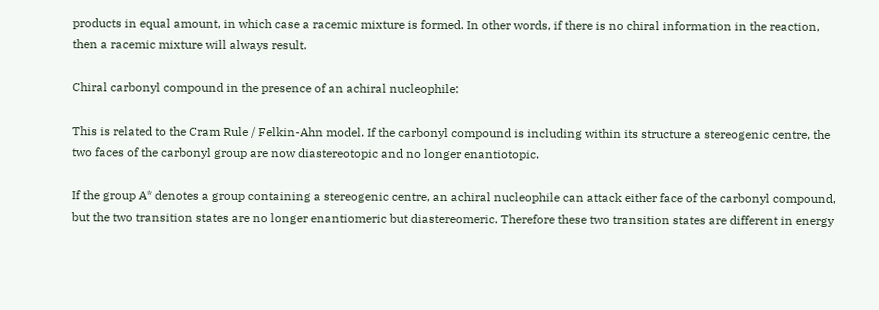products in equal amount, in which case a racemic mixture is formed. In other words, if there is no chiral information in the reaction, then a racemic mixture will always result.

Chiral carbonyl compound in the presence of an achiral nucleophile:

This is related to the Cram Rule / Felkin-Ahn model. If the carbonyl compound is including within its structure a stereogenic centre, the two faces of the carbonyl group are now diastereotopic and no longer enantiotopic.

If the group A* denotes a group containing a stereogenic centre, an achiral nucleophile can attack either face of the carbonyl compound, but the two transition states are no longer enantiomeric but diastereomeric. Therefore these two transition states are different in energy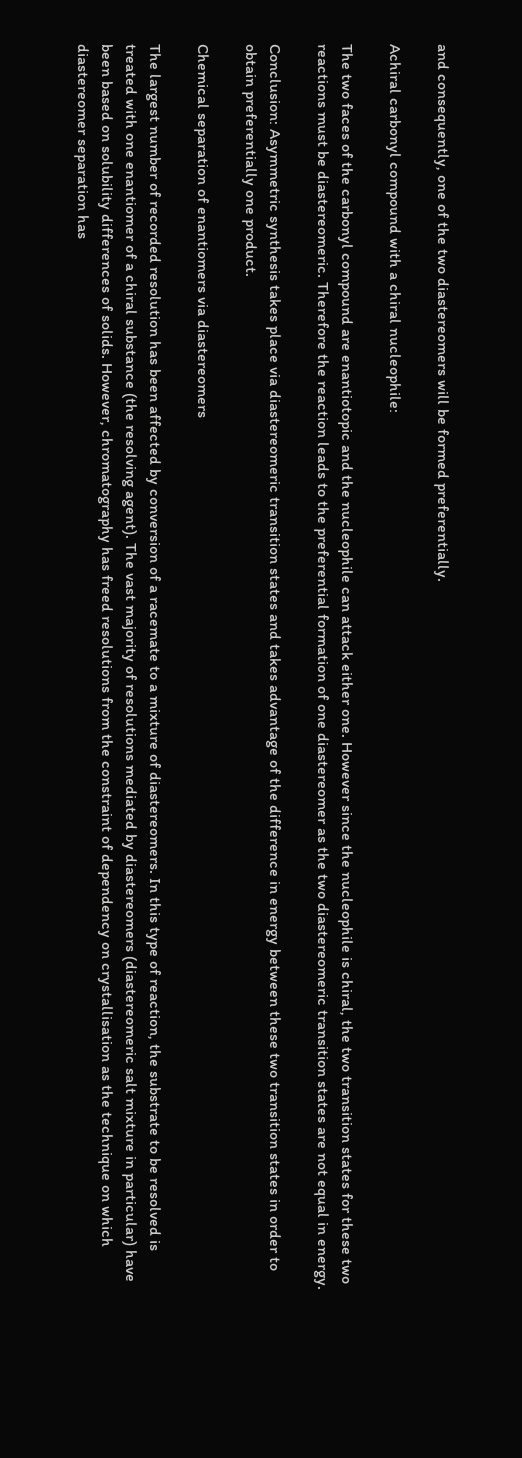and consequently, one of the two diastereomers will be formed preferentially.

Achiral carbonyl compound with a chiral nucleophile:

The two faces of the carbonyl compound are enantiotopic and the nucleophile can attack either one. However since the nucleophile is chiral, the two transition states for these two reactions must be diastereomeric. Therefore the reaction leads to the preferential formation of one diastereomer as the two diastereomeric transition states are not equal in energy.

Conclusion: Asymmetric synthesis takes place via diastereomeric transition states and takes advantage of the difference in energy between these two transition states in order to obtain preferentially one product.

Chemical separation of enantiomers via diastereomers

The largest number of recorded resolution has been affected by conversion of a racemate to a mixture of diastereomers. In this type of reaction, the substrate to be resolved is treated with one enantiomer of a chiral substance (the resolving agent). The vast majority of resolutions mediated by diastereomers (diastereomeric salt mixture in particular) have been based on solubility differences of solids. However, chromatography has freed resolutions from the constraint of dependency on crystallisation as the technique on which diastereomer separation has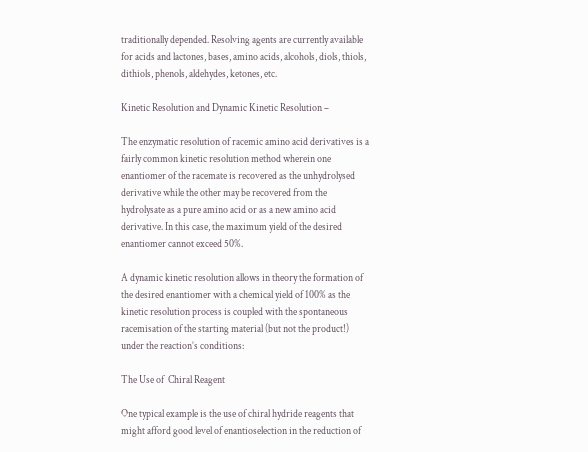traditionally depended. Resolving agents are currently available for acids and lactones, bases, amino acids, alcohols, diols, thiols, dithiols, phenols, aldehydes, ketones, etc.

Kinetic Resolution and Dynamic Kinetic Resolution –

The enzymatic resolution of racemic amino acid derivatives is a fairly common kinetic resolution method wherein one enantiomer of the racemate is recovered as the unhydrolysed derivative while the other may be recovered from the hydrolysate as a pure amino acid or as a new amino acid derivative. In this case, the maximum yield of the desired enantiomer cannot exceed 50%.

A dynamic kinetic resolution allows in theory the formation of the desired enantiomer with a chemical yield of 100% as the kinetic resolution process is coupled with the spontaneous racemisation of the starting material (but not the product!) under the reaction’s conditions:

The Use of  Chiral Reagent

One typical example is the use of chiral hydride reagents that might afford good level of enantioselection in the reduction of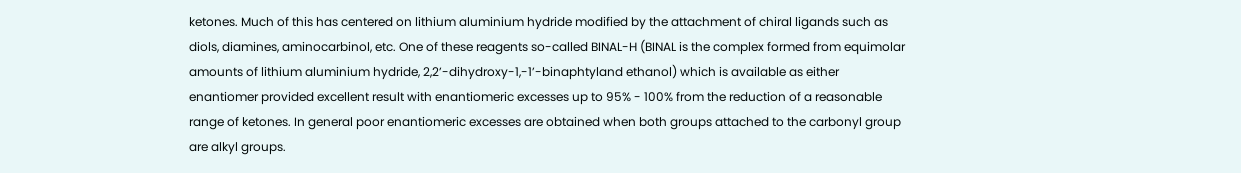ketones. Much of this has centered on lithium aluminium hydride modified by the attachment of chiral ligands such as diols, diamines, aminocarbinol, etc. One of these reagents so-called BINAL-H (BINAL is the complex formed from equimolar amounts of lithium aluminium hydride, 2,2’-dihydroxy-1,-1’-binaphtyland ethanol) which is available as either enantiomer provided excellent result with enantiomeric excesses up to 95% - 100% from the reduction of a reasonable range of ketones. In general poor enantiomeric excesses are obtained when both groups attached to the carbonyl group are alkyl groups.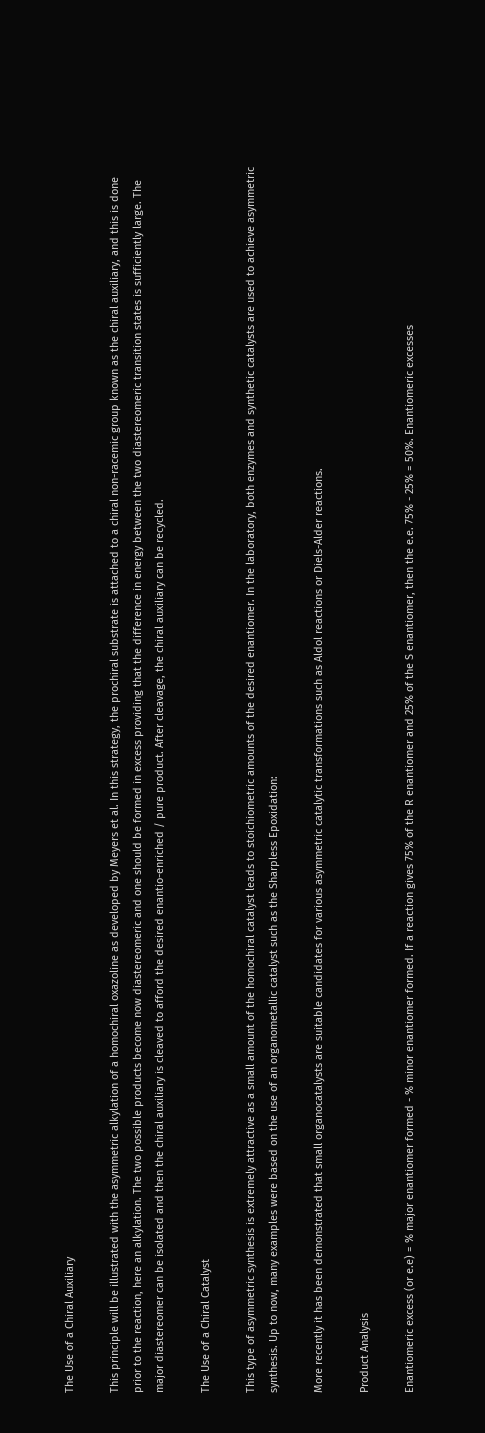The Use of a Chiral Auxiliary

This principle will be illustrated with the asymmetric alkylation of a homochiral oxazoline as developed by Meyers et al. In this strategy, the prochiral substrate is attached to a chiral non-racemic group known as the chiral auxiliary, and this is done prior to the reaction, here an alkylation. The two possible products become now diastereomeric and one should be formed in excess providing that the difference in energy between the two diastereomeric transition states is sufficiently large. The major diastereomer can be isolated and then the chiral auxiliary is cleaved to afford the desired enantio-enriched / pure product. After cleavage, the chiral auxiliary can be recycled.

The Use of a Chiral Catalyst

This type of asymmetric synthesis is extremely attractive as a small amount of the homochiral catalyst leads to stoichiometric amounts of the desired enantiomer. In the laboratory, both enzymes and synthetic catalysts are used to achieve asymmetric synthesis. Up to now, many examples were based on the use of an organometallic catalyst such as the Sharpless Epoxidation:

More recently it has been demonstrated that small organocatalysts are suitable candidates for various asymmetric catalytic transformations such as Aldol reactions or Diels-Alder reactions.

Product Analysis

Enantiomeric excess (or e.e) = % major enantiomer formed - % minor enantiomer formed. If a reaction gives 75% of the R enantiomer and 25% of the S enantiomer, then the e.e. 75% - 25% = 50%. Enantiomeric excesses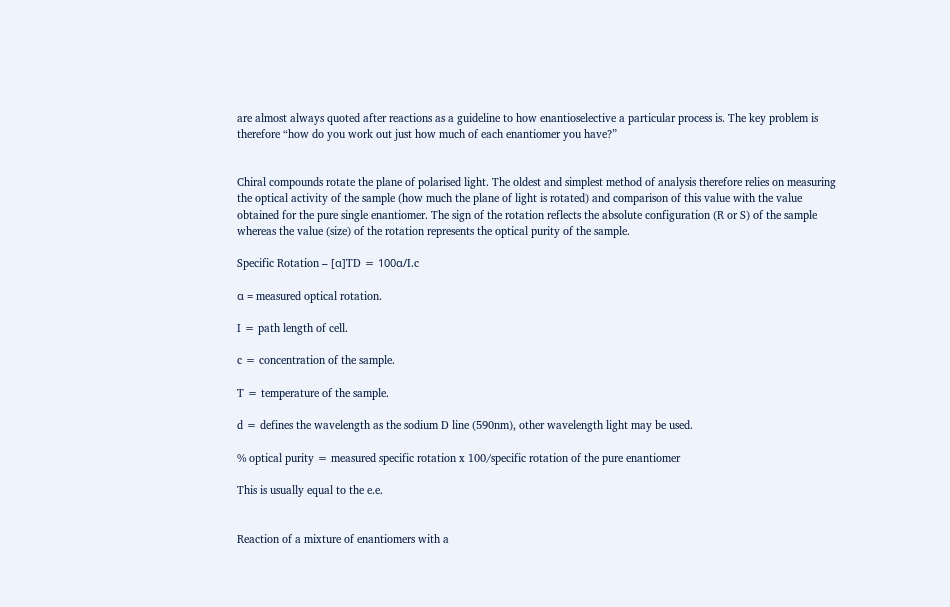are almost always quoted after reactions as a guideline to how enantioselective a particular process is. The key problem is therefore “how do you work out just how much of each enantiomer you have?”


Chiral compounds rotate the plane of polarised light. The oldest and simplest method of analysis therefore relies on measuring the optical activity of the sample (how much the plane of light is rotated) and comparison of this value with the value obtained for the pure single enantiomer. The sign of the rotation reflects the absolute configuration (R or S) of the sample whereas the value (size) of the rotation represents the optical purity of the sample.

Specific Rotation – [α]TD = 100α/I.c

α = measured optical rotation.

I = path length of cell.

c = concentration of the sample.

T = temperature of the sample.

d = defines the wavelength as the sodium D line (590nm), other wavelength light may be used.

% optical purity = measured specific rotation x 100/specific rotation of the pure enantiomer

This is usually equal to the e.e.


Reaction of a mixture of enantiomers with a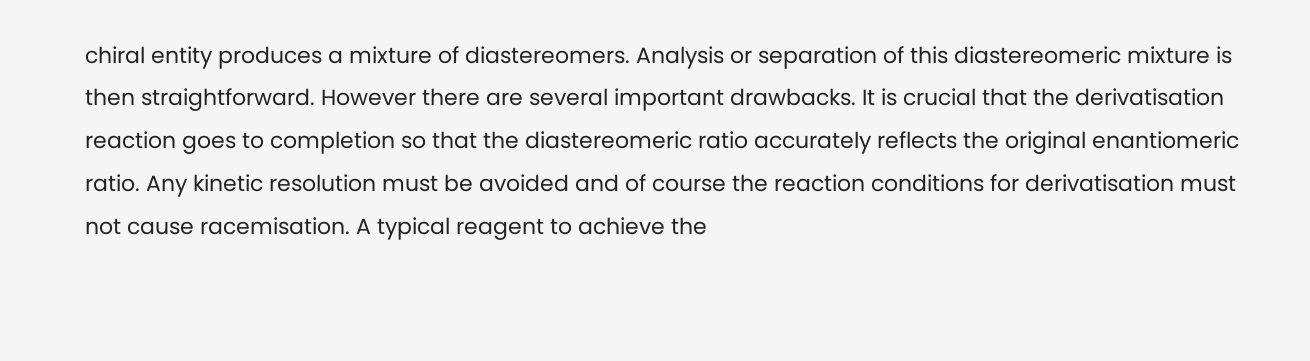chiral entity produces a mixture of diastereomers. Analysis or separation of this diastereomeric mixture is then straightforward. However there are several important drawbacks. It is crucial that the derivatisation reaction goes to completion so that the diastereomeric ratio accurately reflects the original enantiomeric ratio. Any kinetic resolution must be avoided and of course the reaction conditions for derivatisation must not cause racemisation. A typical reagent to achieve the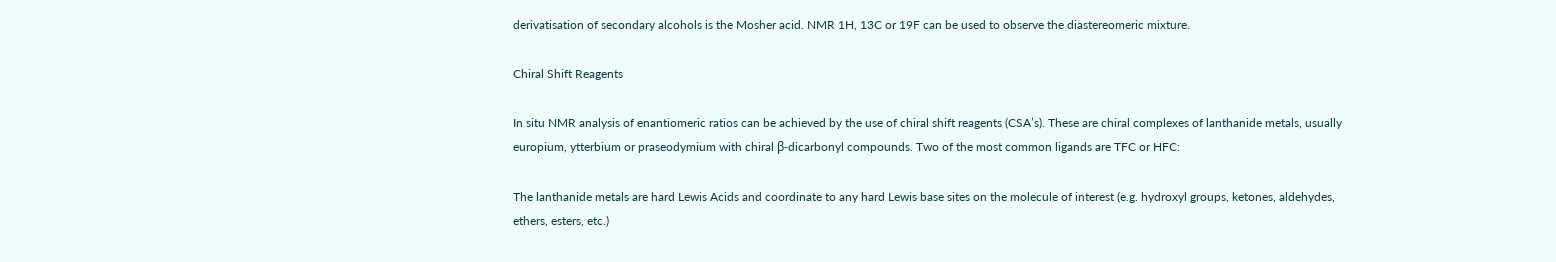derivatisation of secondary alcohols is the Mosher acid. NMR 1H, 13C or 19F can be used to observe the diastereomeric mixture.

Chiral Shift Reagents

In situ NMR analysis of enantiomeric ratios can be achieved by the use of chiral shift reagents (CSA’s). These are chiral complexes of lanthanide metals, usually europium, ytterbium or praseodymium with chiral β-dicarbonyl compounds. Two of the most common ligands are TFC or HFC:

The lanthanide metals are hard Lewis Acids and coordinate to any hard Lewis base sites on the molecule of interest (e.g. hydroxyl groups, ketones, aldehydes, ethers, esters, etc.)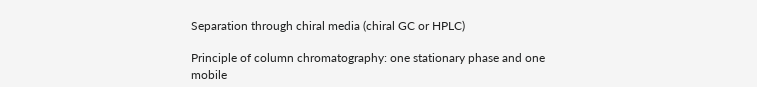Separation through chiral media (chiral GC or HPLC)

Principle of column chromatography: one stationary phase and one mobile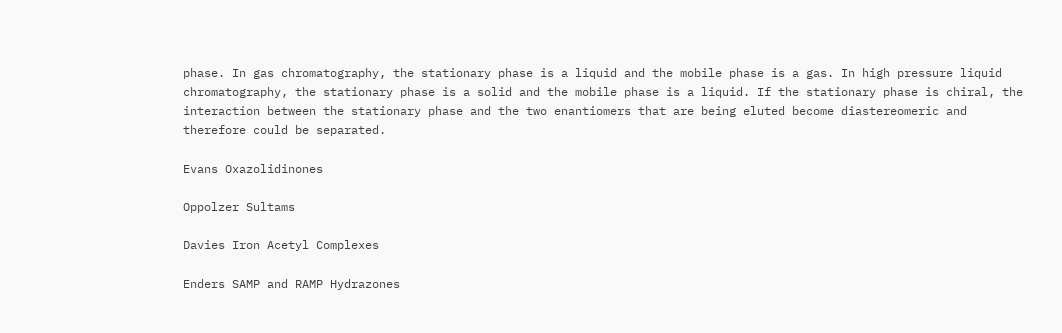phase. In gas chromatography, the stationary phase is a liquid and the mobile phase is a gas. In high pressure liquid chromatography, the stationary phase is a solid and the mobile phase is a liquid. If the stationary phase is chiral, the interaction between the stationary phase and the two enantiomers that are being eluted become diastereomeric and therefore could be separated.

Evans Oxazolidinones

Oppolzer Sultams

Davies Iron Acetyl Complexes

Enders SAMP and RAMP Hydrazones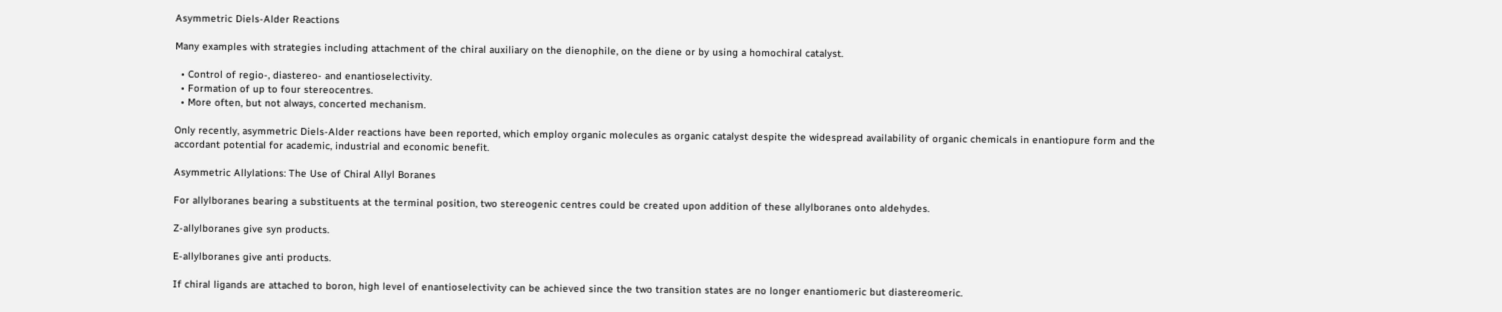Asymmetric Diels-Alder Reactions

Many examples with strategies including attachment of the chiral auxiliary on the dienophile, on the diene or by using a homochiral catalyst.

  • Control of regio-, diastereo- and enantioselectivity.
  • Formation of up to four stereocentres.
  • More often, but not always, concerted mechanism.

Only recently, asymmetric Diels-Alder reactions have been reported, which employ organic molecules as organic catalyst despite the widespread availability of organic chemicals in enantiopure form and the accordant potential for academic, industrial and economic benefit.

Asymmetric Allylations: The Use of Chiral Allyl Boranes

For allylboranes bearing a substituents at the terminal position, two stereogenic centres could be created upon addition of these allylboranes onto aldehydes.

Z-allylboranes give syn products.

E-allylboranes give anti products.

If chiral ligands are attached to boron, high level of enantioselectivity can be achieved since the two transition states are no longer enantiomeric but diastereomeric.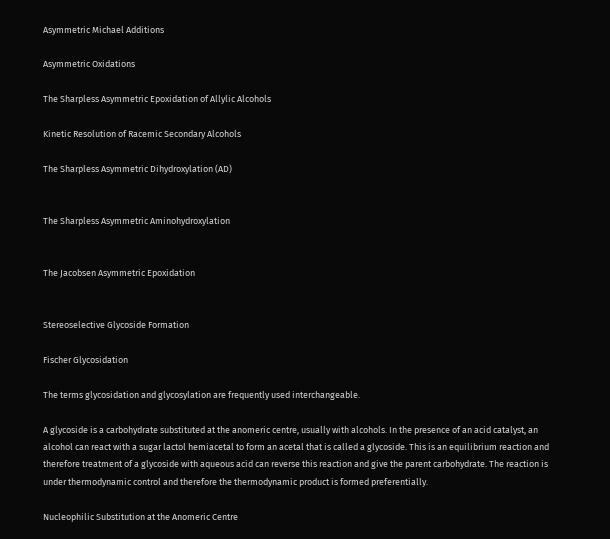Asymmetric Michael Additions

Asymmetric Oxidations

The Sharpless Asymmetric Epoxidation of Allylic Alcohols

Kinetic Resolution of Racemic Secondary Alcohols

The Sharpless Asymmetric Dihydroxylation (AD)


The Sharpless Asymmetric Aminohydroxylation


The Jacobsen Asymmetric Epoxidation


Stereoselective Glycoside Formation

Fischer Glycosidation

The terms glycosidation and glycosylation are frequently used interchangeable.

A glycoside is a carbohydrate substituted at the anomeric centre, usually with alcohols. In the presence of an acid catalyst, an alcohol can react with a sugar lactol hemiacetal to form an acetal that is called a glycoside. This is an equilibrium reaction and therefore treatment of a glycoside with aqueous acid can reverse this reaction and give the parent carbohydrate. The reaction is under thermodynamic control and therefore the thermodynamic product is formed preferentially.

Nucleophilic Substitution at the Anomeric Centre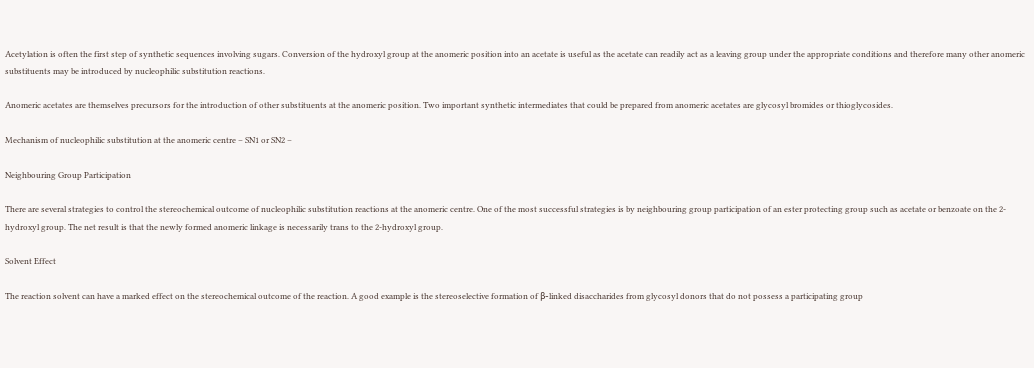Acetylation is often the first step of synthetic sequences involving sugars. Conversion of the hydroxyl group at the anomeric position into an acetate is useful as the acetate can readily act as a leaving group under the appropriate conditions and therefore many other anomeric substituents may be introduced by nucleophilic substitution reactions.

Anomeric acetates are themselves precursors for the introduction of other substituents at the anomeric position. Two important synthetic intermediates that could be prepared from anomeric acetates are glycosyl bromides or thioglycosides.

Mechanism of nucleophilic substitution at the anomeric centre – SN1 or SN2 –

Neighbouring Group Participation

There are several strategies to control the stereochemical outcome of nucleophilic substitution reactions at the anomeric centre. One of the most successful strategies is by neighbouring group participation of an ester protecting group such as acetate or benzoate on the 2-hydroxyl group. The net result is that the newly formed anomeric linkage is necessarily trans to the 2-hydroxyl group.

Solvent Effect

The reaction solvent can have a marked effect on the stereochemical outcome of the reaction. A good example is the stereoselective formation of β-linked disaccharides from glycosyl donors that do not possess a participating group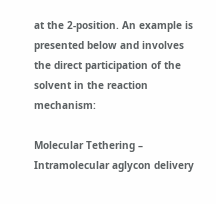at the 2-position. An example is presented below and involves the direct participation of the solvent in the reaction mechanism:

Molecular Tethering – Intramolecular aglycon delivery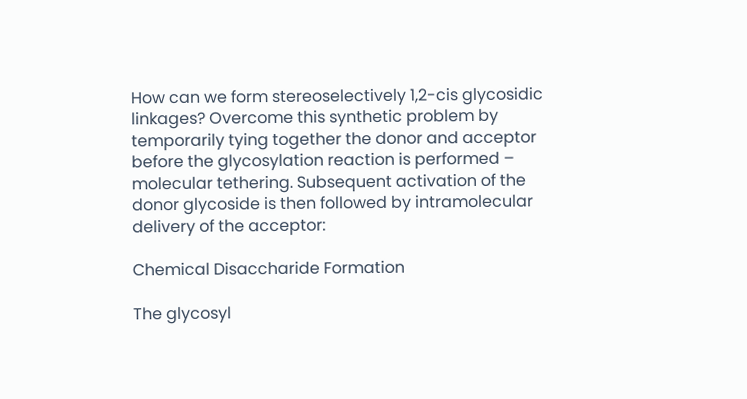How can we form stereoselectively 1,2-cis glycosidic linkages? Overcome this synthetic problem by temporarily tying together the donor and acceptor before the glycosylation reaction is performed – molecular tethering. Subsequent activation of the donor glycoside is then followed by intramolecular delivery of the acceptor:

Chemical Disaccharide Formation

The glycosyl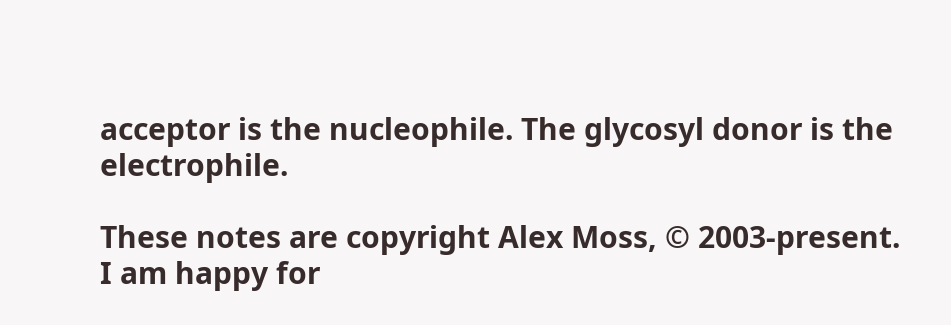acceptor is the nucleophile. The glycosyl donor is the electrophile.

These notes are copyright Alex Moss, © 2003-present.
I am happy for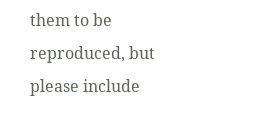them to be reproduced, but please include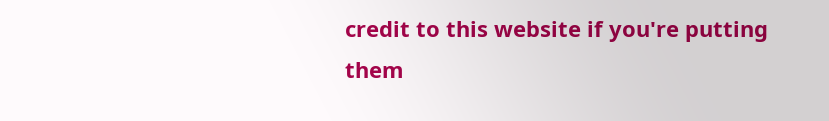credit to this website if you're putting them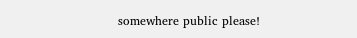somewhere public please!